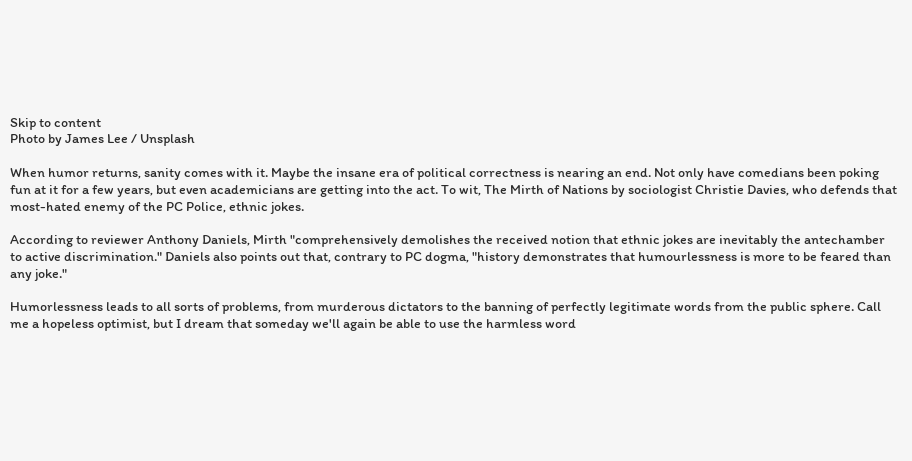Skip to content
Photo by James Lee / Unsplash

When humor returns, sanity comes with it. Maybe the insane era of political correctness is nearing an end. Not only have comedians been poking fun at it for a few years, but even academicians are getting into the act. To wit, The Mirth of Nations by sociologist Christie Davies, who defends that most-hated enemy of the PC Police, ethnic jokes.

According to reviewer Anthony Daniels, Mirth "comprehensively demolishes the received notion that ethnic jokes are inevitably the antechamber to active discrimination." Daniels also points out that, contrary to PC dogma, "history demonstrates that humourlessness is more to be feared than any joke."

Humorlessness leads to all sorts of problems, from murderous dictators to the banning of perfectly legitimate words from the public sphere. Call me a hopeless optimist, but I dream that someday we'll again be able to use the harmless word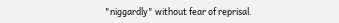"niggardly" without fear of reprisal.